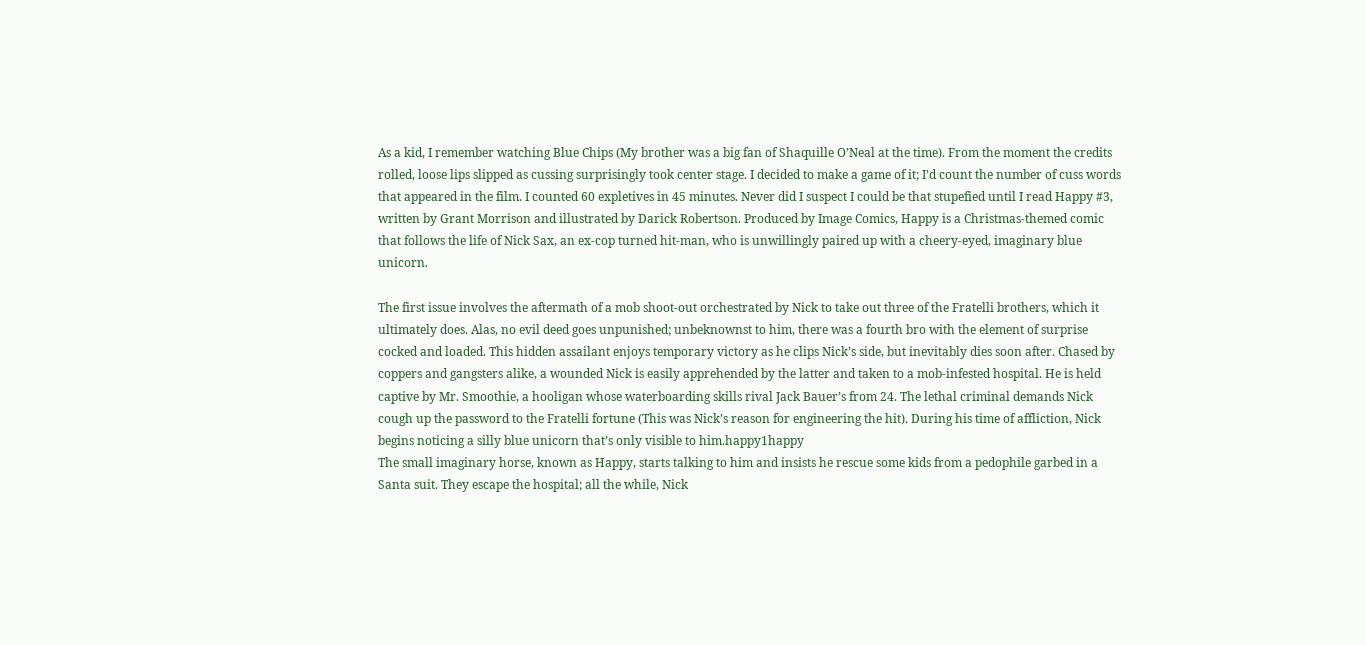As a kid, I remember watching Blue Chips (My brother was a big fan of Shaquille O’Neal at the time). From the moment the credits rolled, loose lips slipped as cussing surprisingly took center stage. I decided to make a game of it; I’d count the number of cuss words that appeared in the film. I counted 60 expletives in 45 minutes. Never did I suspect I could be that stupefied until I read Happy #3, written by Grant Morrison and illustrated by Darick Robertson. Produced by Image Comics, Happy is a Christmas-themed comic that follows the life of Nick Sax, an ex-cop turned hit-man, who is unwillingly paired up with a cheery-eyed, imaginary blue unicorn.

The first issue involves the aftermath of a mob shoot-out orchestrated by Nick to take out three of the Fratelli brothers, which it ultimately does. Alas, no evil deed goes unpunished; unbeknownst to him, there was a fourth bro with the element of surprise cocked and loaded. This hidden assailant enjoys temporary victory as he clips Nick’s side, but inevitably dies soon after. Chased by coppers and gangsters alike, a wounded Nick is easily apprehended by the latter and taken to a mob-infested hospital. He is held captive by Mr. Smoothie, a hooligan whose waterboarding skills rival Jack Bauer’s from 24. The lethal criminal demands Nick cough up the password to the Fratelli fortune (This was Nick’s reason for engineering the hit). During his time of affliction, Nick begins noticing a silly blue unicorn that’s only visible to him.happy1happy
The small imaginary horse, known as Happy, starts talking to him and insists he rescue some kids from a pedophile garbed in a Santa suit. They escape the hospital; all the while, Nick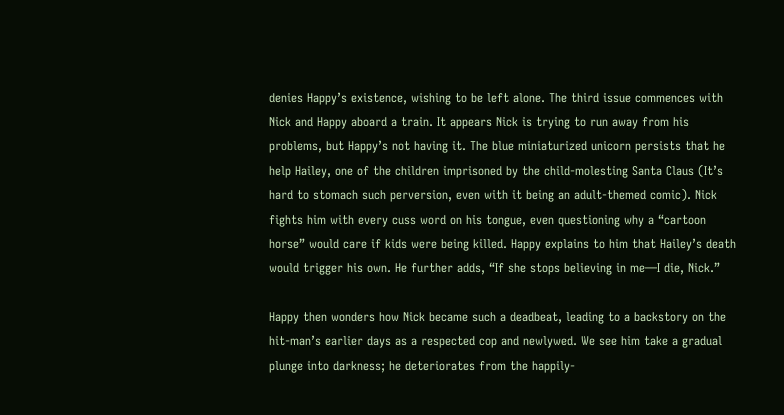denies Happy’s existence, wishing to be left alone. The third issue commences with Nick and Happy aboard a train. It appears Nick is trying to run away from his problems, but Happy’s not having it. The blue miniaturized unicorn persists that he help Hailey, one of the children imprisoned by the child-molesting Santa Claus (It’s hard to stomach such perversion, even with it being an adult-themed comic). Nick fights him with every cuss word on his tongue, even questioning why a “cartoon horse” would care if kids were being killed. Happy explains to him that Hailey’s death would trigger his own. He further adds, “If she stops believing in me—I die, Nick.”

Happy then wonders how Nick became such a deadbeat, leading to a backstory on the hit-man’s earlier days as a respected cop and newlywed. We see him take a gradual plunge into darkness; he deteriorates from the happily-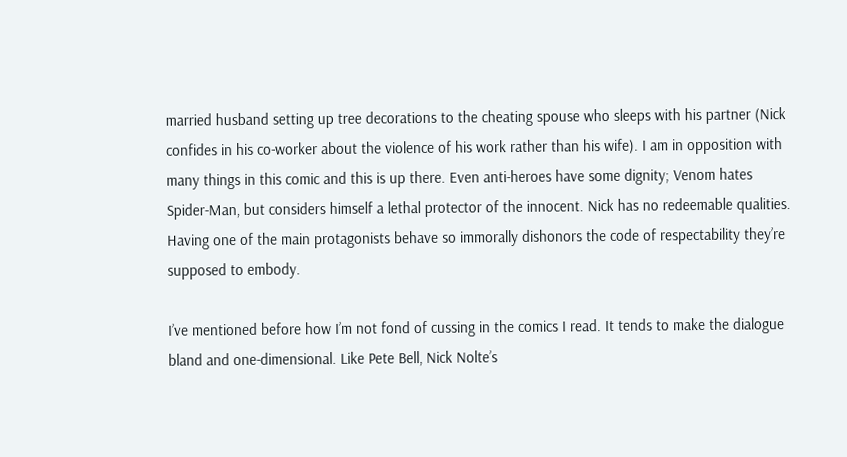married husband setting up tree decorations to the cheating spouse who sleeps with his partner (Nick confides in his co-worker about the violence of his work rather than his wife). I am in opposition with many things in this comic and this is up there. Even anti-heroes have some dignity; Venom hates Spider-Man, but considers himself a lethal protector of the innocent. Nick has no redeemable qualities. Having one of the main protagonists behave so immorally dishonors the code of respectability they’re supposed to embody.

I’ve mentioned before how I’m not fond of cussing in the comics I read. It tends to make the dialogue bland and one-dimensional. Like Pete Bell, Nick Nolte’s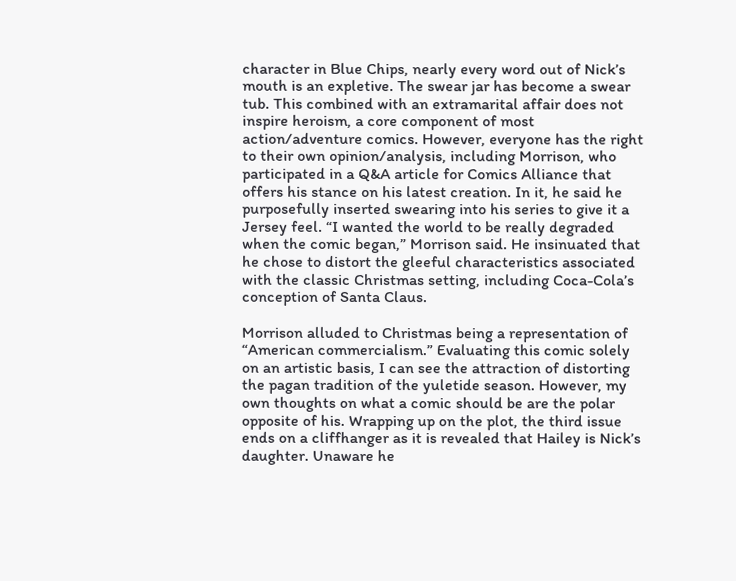character in Blue Chips, nearly every word out of Nick’s mouth is an expletive. The swear jar has become a swear tub. This combined with an extramarital affair does not inspire heroism, a core component of most action/adventure comics. However, everyone has the right to their own opinion/analysis, including Morrison, who participated in a Q&A article for Comics Alliance that offers his stance on his latest creation. In it, he said he purposefully inserted swearing into his series to give it a Jersey feel. “I wanted the world to be really degraded when the comic began,” Morrison said. He insinuated that he chose to distort the gleeful characteristics associated with the classic Christmas setting, including Coca-Cola’s conception of Santa Claus.

Morrison alluded to Christmas being a representation of “American commercialism.” Evaluating this comic solely on an artistic basis, I can see the attraction of distorting the pagan tradition of the yuletide season. However, my own thoughts on what a comic should be are the polar opposite of his. Wrapping up on the plot, the third issue ends on a cliffhanger as it is revealed that Hailey is Nick’s daughter. Unaware he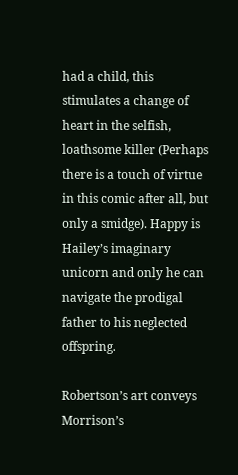had a child, this stimulates a change of heart in the selfish, loathsome killer (Perhaps there is a touch of virtue in this comic after all, but only a smidge). Happy is Hailey’s imaginary unicorn and only he can navigate the prodigal father to his neglected offspring.

Robertson’s art conveys Morrison’s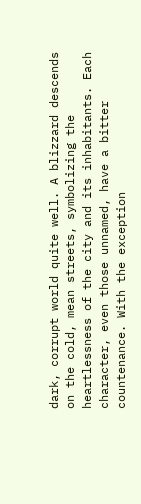dark, corrupt world quite well. A blizzard descends on the cold, mean streets, symbolizing the heartlessness of the city and its inhabitants. Each character, even those unnamed, have a bitter countenance. With the exception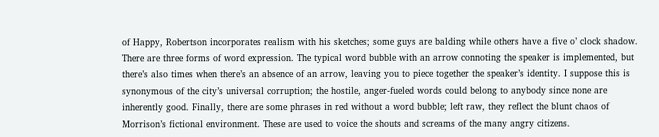of Happy, Robertson incorporates realism with his sketches; some guys are balding while others have a five o’ clock shadow. There are three forms of word expression. The typical word bubble with an arrow connoting the speaker is implemented, but there’s also times when there’s an absence of an arrow, leaving you to piece together the speaker’s identity. I suppose this is synonymous of the city’s universal corruption; the hostile, anger-fueled words could belong to anybody since none are inherently good. Finally, there are some phrases in red without a word bubble; left raw, they reflect the blunt chaos of Morrison’s fictional environment. These are used to voice the shouts and screams of the many angry citizens.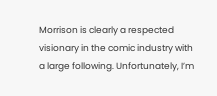Morrison is clearly a respected visionary in the comic industry with a large following. Unfortunately, I’m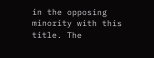in the opposing minority with this title. The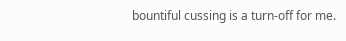bountiful cussing is a turn-off for me.